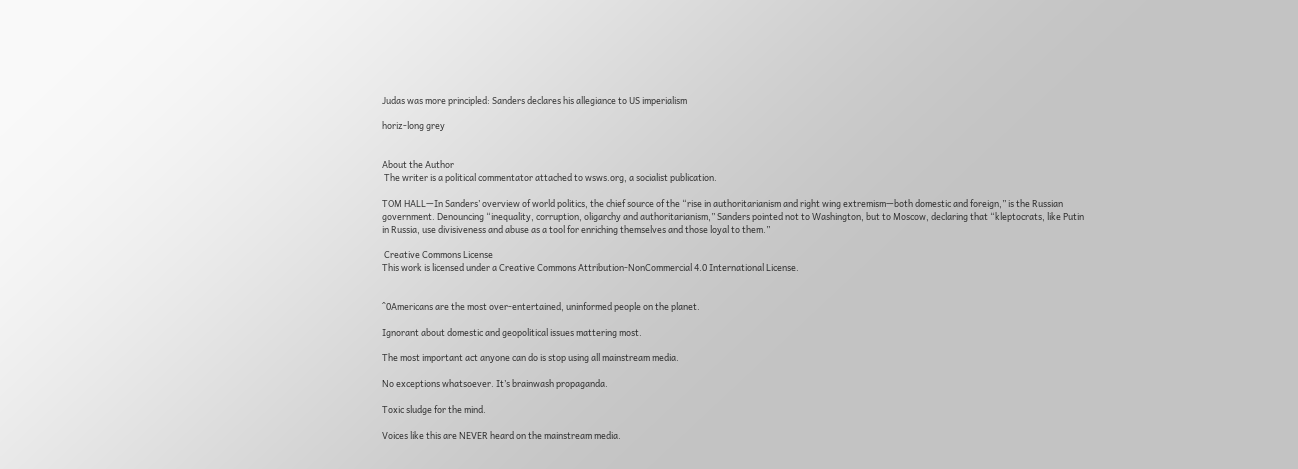Judas was more principled: Sanders declares his allegiance to US imperialism

horiz-long grey


About the Author
 The writer is a political commentator attached to wsws.org, a socialist publication.

TOM HALL—In Sanders’ overview of world politics, the chief source of the “rise in authoritarianism and right wing extremism—both domestic and foreign,” is the Russian government. Denouncing “inequality, corruption, oligarchy and authoritarianism,” Sanders pointed not to Washington, but to Moscow, declaring that “kleptocrats, like Putin in Russia, use divisiveness and abuse as a tool for enriching themselves and those loyal to them.”

 Creative Commons License
This work is licensed under a Creative Commons Attribution-NonCommercial 4.0 International License.


^0Americans are the most over-entertained, uninformed people on the planet.

Ignorant about domestic and geopolitical issues mattering most.

The most important act anyone can do is stop using all mainstream media.

No exceptions whatsoever. It’s brainwash propaganda.

Toxic sludge for the mind.

Voices like this are NEVER heard on the mainstream media.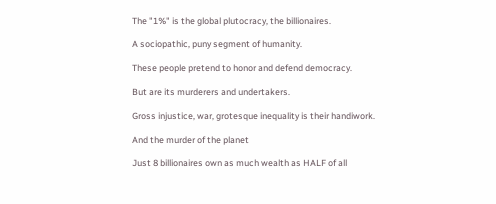The "1%" is the global plutocracy, the billionaires.

A sociopathic, puny segment of humanity.

These people pretend to honor and defend democracy.

But are its murderers and undertakers.

Gross injustice, war, grotesque inequality is their handiwork.

And the murder of the planet

Just 8 billionaires own as much wealth as HALF of all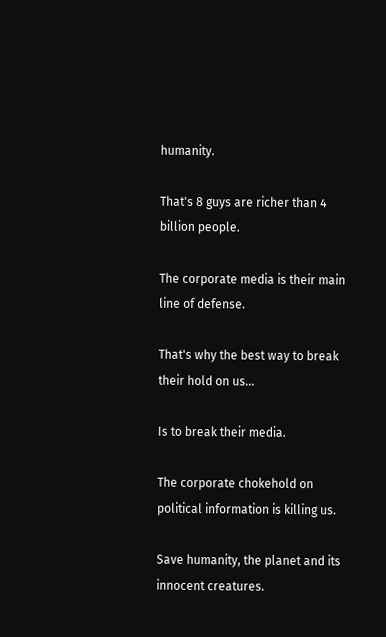humanity.

That's 8 guys are richer than 4 billion people.

The corporate media is their main line of defense.

That's why the best way to break their hold on us...

Is to break their media.

The corporate chokehold on political information is killing us.

Save humanity, the planet and its innocent creatures.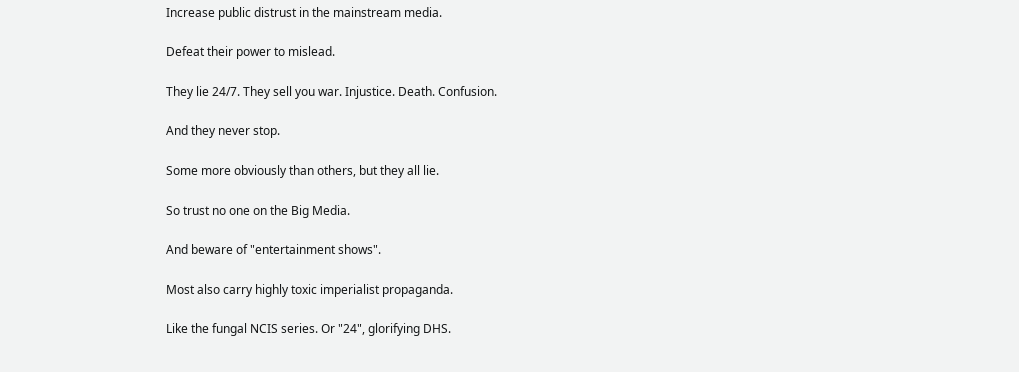Increase public distrust in the mainstream media.

Defeat their power to mislead.

They lie 24/7. They sell you war. Injustice. Death. Confusion.

And they never stop.

Some more obviously than others, but they all lie.

So trust no one on the Big Media.

And beware of "entertainment shows".

Most also carry highly toxic imperialist propaganda.

Like the fungal NCIS series. Or "24", glorifying DHS.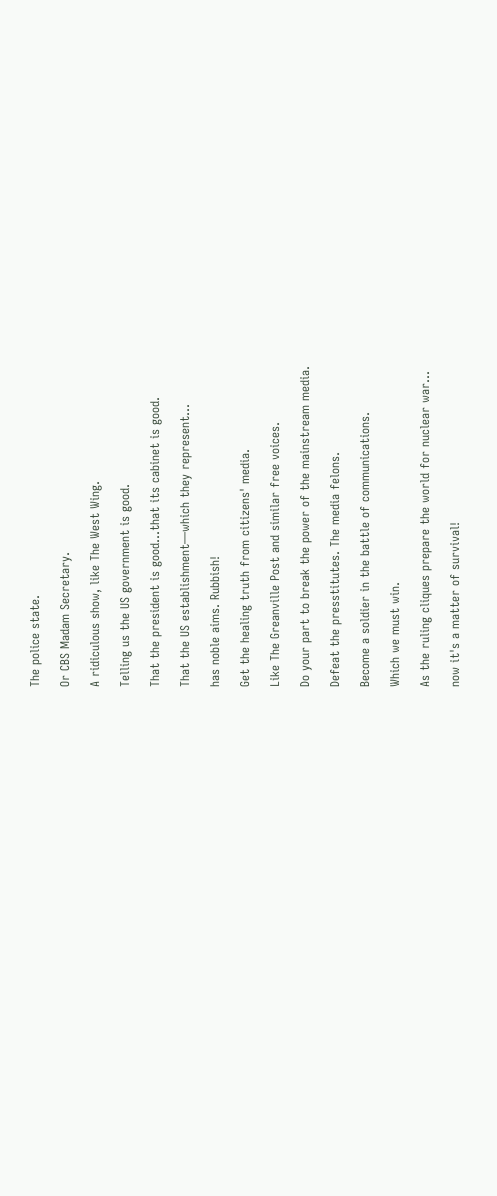The police state.

Or CBS Madam Secretary.

A ridiculous show, like The West Wing.

Telling us the US government is good.

That the president is good...that its cabinet is good.

That the US establishment—which they represent...

has noble aims. Rubbish!

Get the healing truth from citizens' media.

Like The Greanville Post and similar free voices.

Do your part to break the power of the mainstream media.

Defeat the presstitutes. The media felons.

Become a soldier in the battle of communications.

Which we must win.

As the ruling cliques prepare the world for nuclear war...

now it's a matter of survival!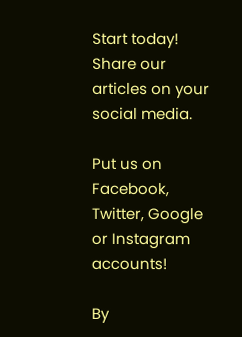Start today! Share our articles on your social media.

Put us on Facebook, Twitter, Google or Instagram accounts!

By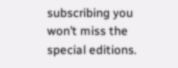subscribing you won’t miss the special editions.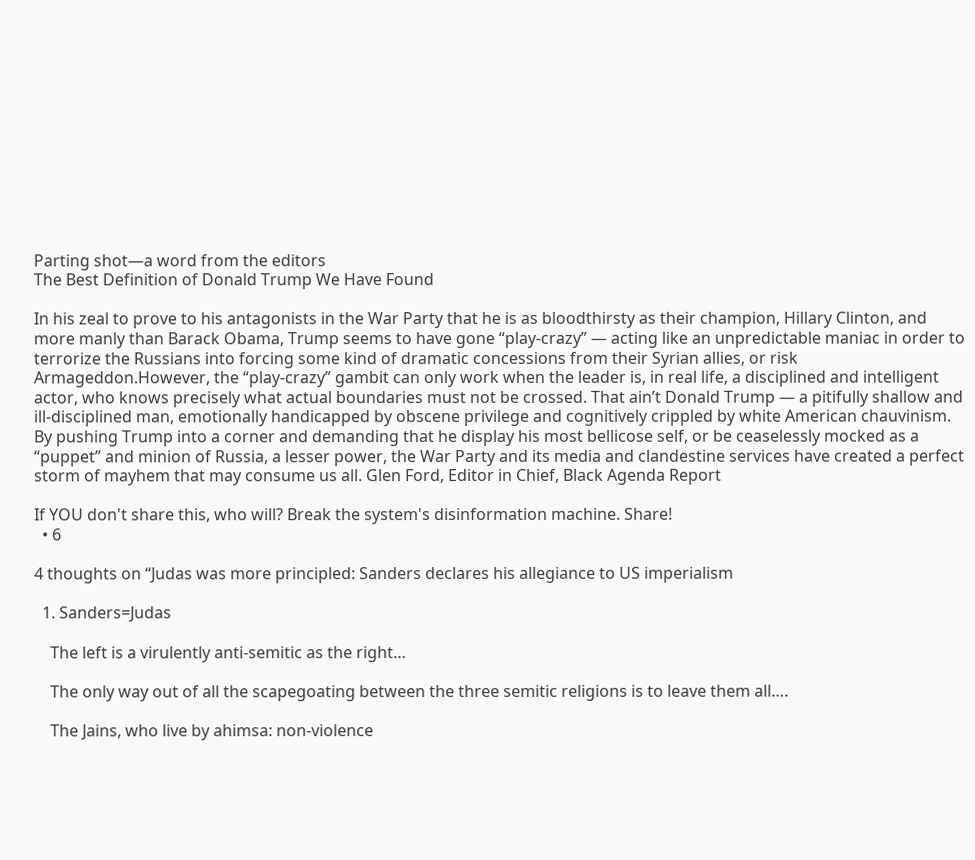Parting shot—a word from the editors
The Best Definition of Donald Trump We Have Found

In his zeal to prove to his antagonists in the War Party that he is as bloodthirsty as their champion, Hillary Clinton, and more manly than Barack Obama, Trump seems to have gone “play-crazy” — acting like an unpredictable maniac in order to terrorize the Russians into forcing some kind of dramatic concessions from their Syrian allies, or risk Armageddon.However, the “play-crazy” gambit can only work when the leader is, in real life, a disciplined and intelligent actor, who knows precisely what actual boundaries must not be crossed. That ain’t Donald Trump — a pitifully shallow and ill-disciplined man, emotionally handicapped by obscene privilege and cognitively crippled by white American chauvinism. By pushing Trump into a corner and demanding that he display his most bellicose self, or be ceaselessly mocked as a “puppet” and minion of Russia, a lesser power, the War Party and its media and clandestine services have created a perfect storm of mayhem that may consume us all. Glen Ford, Editor in Chief, Black Agenda Report

If YOU don't share this, who will? Break the system's disinformation machine. Share!
  • 6

4 thoughts on “Judas was more principled: Sanders declares his allegiance to US imperialism

  1. Sanders=Judas

    The left is a virulently anti-semitic as the right…

    The only way out of all the scapegoating between the three semitic religions is to leave them all….

    The Jains, who live by ahimsa: non-violence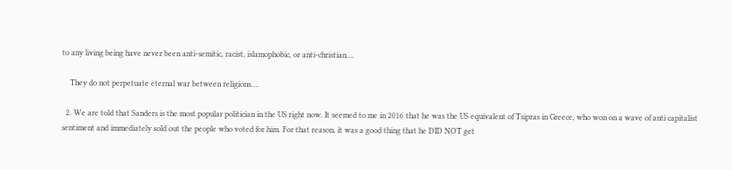to any living being have never been anti-semitic, racist, islamophobic, or anti-christian….

    They do not perpetuate eternal war between religions….

  2. We are told that Sanders is the most popular politician in the US right now. It seemed to me in 2016 that he was the US equivalent of Tsipras in Greece, who won on a wave of anti capitalist sentiment and immediately sold out the people who voted for him. For that reason, it was a good thing that he DID NOT get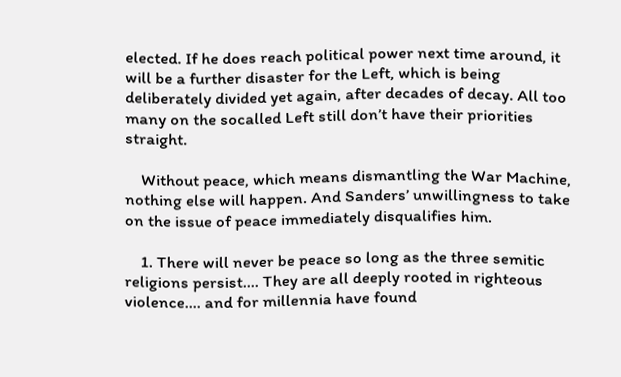elected. If he does reach political power next time around, it will be a further disaster for the Left, which is being deliberately divided yet again, after decades of decay. All too many on the socalled Left still don’t have their priorities straight.

    Without peace, which means dismantling the War Machine, nothing else will happen. And Sanders’ unwillingness to take on the issue of peace immediately disqualifies him.

    1. There will never be peace so long as the three semitic religions persist…. They are all deeply rooted in righteous violence…. and for millennia have found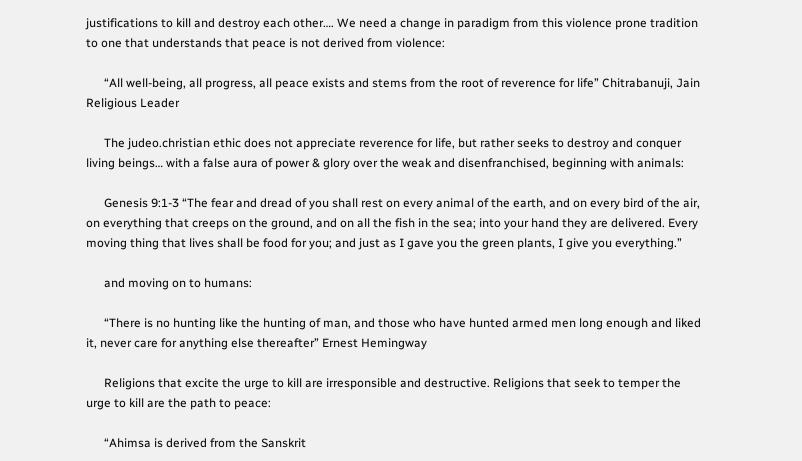justifications to kill and destroy each other…. We need a change in paradigm from this violence prone tradition to one that understands that peace is not derived from violence:

      “All well-being, all progress, all peace exists and stems from the root of reverence for life” Chitrabanuji, Jain Religious Leader

      The judeo.christian ethic does not appreciate reverence for life, but rather seeks to destroy and conquer living beings… with a false aura of power & glory over the weak and disenfranchised, beginning with animals:

      Genesis 9:1-3 “The fear and dread of you shall rest on every animal of the earth, and on every bird of the air, on everything that creeps on the ground, and on all the fish in the sea; into your hand they are delivered. Every moving thing that lives shall be food for you; and just as I gave you the green plants, I give you everything.”

      and moving on to humans:

      “There is no hunting like the hunting of man, and those who have hunted armed men long enough and liked it, never care for anything else thereafter” Ernest Hemingway

      Religions that excite the urge to kill are irresponsible and destructive. Religions that seek to temper the urge to kill are the path to peace:

      “Ahimsa is derived from the Sanskrit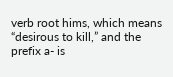verb root hims, which means “desirous to kill,” and the prefix a- is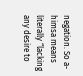negation. So a-himsa means literally “lacking any desire to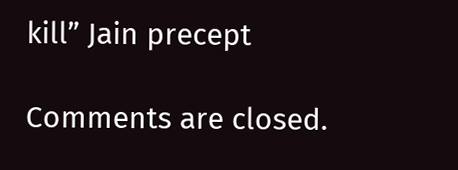kill” Jain precept

Comments are closed.